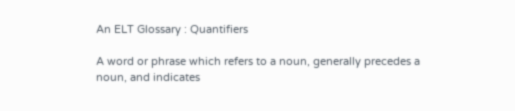An ELT Glossary : Quantifiers

A word or phrase which refers to a noun, generally precedes a noun, and indicates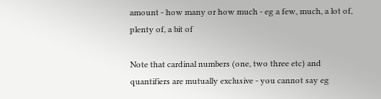amount - how many or how much - eg a few, much, a lot of, plenty of, a bit of

Note that cardinal numbers (one, two three etc) and quantifiers are mutually exclusive - you cannot say eg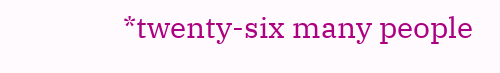*twenty-six many people